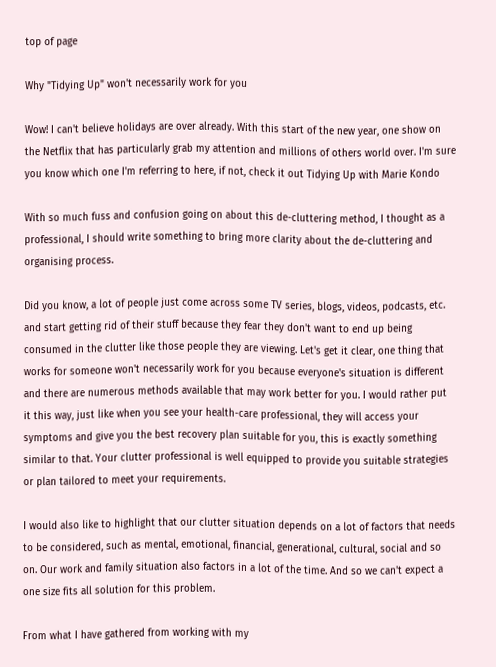top of page

Why "Tidying Up" won't necessarily work for you

Wow! I can't believe holidays are over already. With this start of the new year, one show on the Netflix that has particularly grab my attention and millions of others world over. I'm sure you know which one I'm referring to here, if not, check it out Tidying Up with Marie Kondo

With so much fuss and confusion going on about this de-cluttering method, I thought as a professional, I should write something to bring more clarity about the de-cluttering and organising process.

Did you know, a lot of people just come across some TV series, blogs, videos, podcasts, etc. and start getting rid of their stuff because they fear they don't want to end up being consumed in the clutter like those people they are viewing. Let's get it clear, one thing that works for someone won't necessarily work for you because everyone's situation is different and there are numerous methods available that may work better for you. I would rather put it this way, just like when you see your health-care professional, they will access your symptoms and give you the best recovery plan suitable for you, this is exactly something similar to that. Your clutter professional is well equipped to provide you suitable strategies or plan tailored to meet your requirements.

I would also like to highlight that our clutter situation depends on a lot of factors that needs to be considered, such as mental, emotional, financial, generational, cultural, social and so on. Our work and family situation also factors in a lot of the time. And so we can't expect a one size fits all solution for this problem.

From what I have gathered from working with my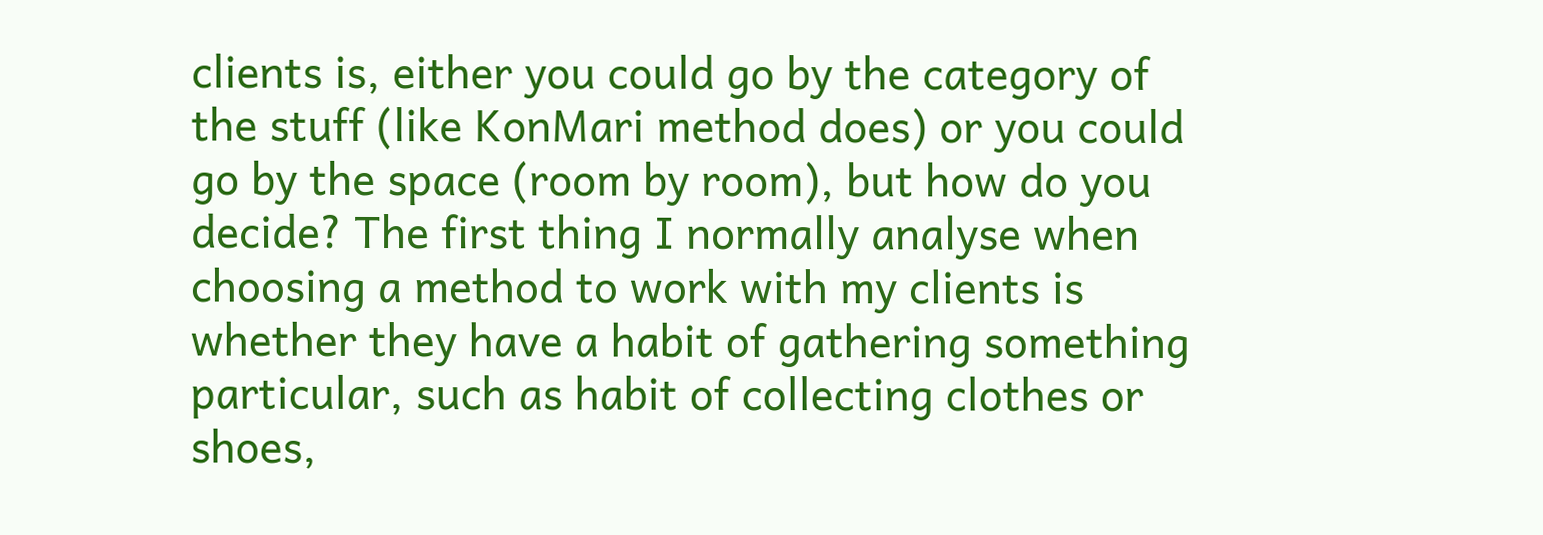clients is, either you could go by the category of the stuff (like KonMari method does) or you could go by the space (room by room), but how do you decide? The first thing I normally analyse when choosing a method to work with my clients is whether they have a habit of gathering something particular, such as habit of collecting clothes or shoes,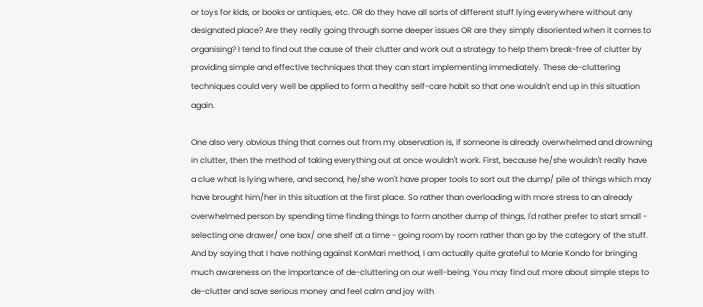or toys for kids, or books or antiques, etc. OR do they have all sorts of different stuff lying everywhere without any designated place? Are they really going through some deeper issues OR are they simply disoriented when it comes to organising? I tend to find out the cause of their clutter and work out a strategy to help them break-free of clutter by providing simple and effective techniques that they can start implementing immediately. These de-cluttering techniques could very well be applied to form a healthy self-care habit so that one wouldn't end up in this situation again.

One also very obvious thing that comes out from my observation is, if someone is already overwhelmed and drowning in clutter, then the method of taking everything out at once wouldn't work. First, because he/she wouldn't really have a clue what is lying where, and second, he/she won't have proper tools to sort out the dump/ pile of things which may have brought him/her in this situation at the first place. So rather than overloading with more stress to an already overwhelmed person by spending time finding things to form another dump of things, I'd rather prefer to start small - selecting one drawer/ one box/ one shelf at a time - going room by room rather than go by the category of the stuff. And by saying that I have nothing against KonMari method, I am actually quite grateful to Marie Kondo for bringing much awareness on the importance of de-cluttering on our well-being. You may find out more about simple steps to de-clutter and save serious money and feel calm and joy with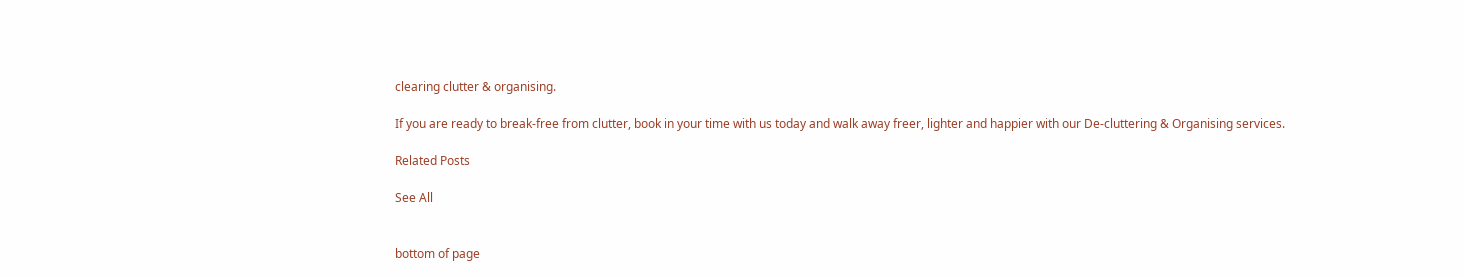clearing clutter & organising.

If you are ready to break-free from clutter, book in your time with us today and walk away freer, lighter and happier with our De-cluttering & Organising services.

Related Posts

See All


bottom of page